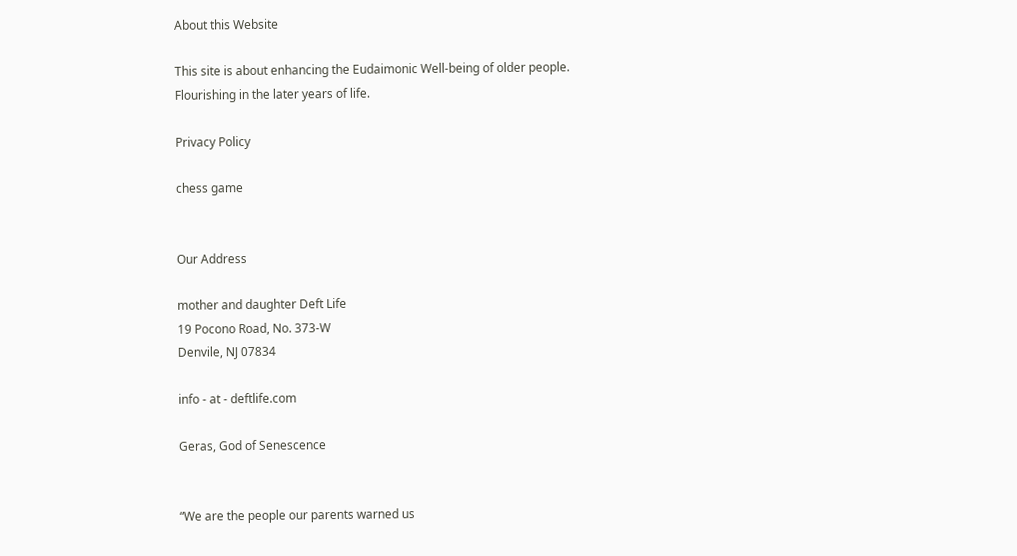About this Website

This site is about enhancing the Eudaimonic Well-being of older people. Flourishing in the later years of life.

Privacy Policy

chess game


Our Address

mother and daughter Deft Life
19 Pocono Road, No. 373-W
Denvile, NJ 07834

info - at - deftlife.com

Geras, God of Senescence


“We are the people our parents warned us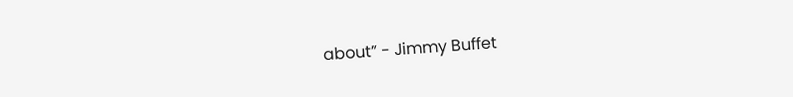about” - Jimmy Buffet